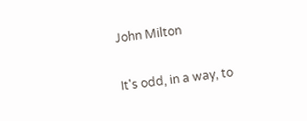John Milton


It's odd, in a way, to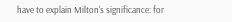have to explain Milton's significance: for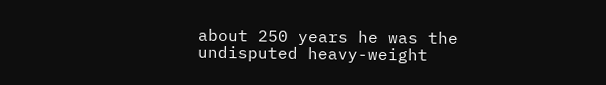about 250 years he was the undisputed heavy-weight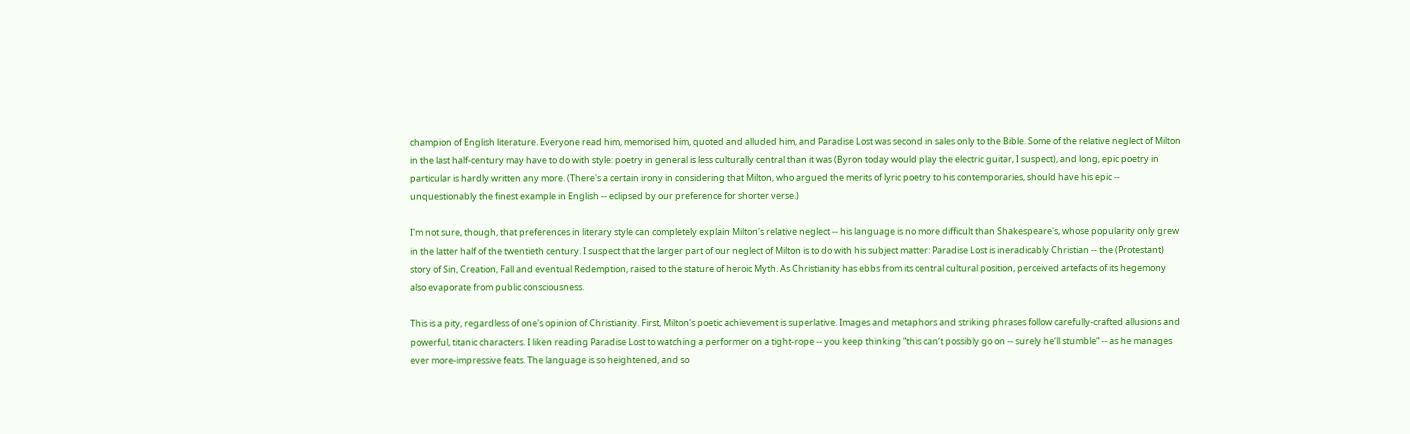champion of English literature. Everyone read him, memorised him, quoted and alluded him, and Paradise Lost was second in sales only to the Bible. Some of the relative neglect of Milton in the last half-century may have to do with style: poetry in general is less culturally central than it was (Byron today would play the electric guitar, I suspect), and long, epic poetry in particular is hardly written any more. (There's a certain irony in considering that Milton, who argued the merits of lyric poetry to his contemporaries, should have his epic -- unquestionably the finest example in English -- eclipsed by our preference for shorter verse.)

I'm not sure, though, that preferences in literary style can completely explain Milton's relative neglect -- his language is no more difficult than Shakespeare's, whose popularity only grew in the latter half of the twentieth century. I suspect that the larger part of our neglect of Milton is to do with his subject matter: Paradise Lost is ineradicably Christian -- the (Protestant) story of Sin, Creation, Fall and eventual Redemption, raised to the stature of heroic Myth. As Christianity has ebbs from its central cultural position, perceived artefacts of its hegemony also evaporate from public consciousness.

This is a pity, regardless of one's opinion of Christianity. First, Milton's poetic achievement is superlative. Images and metaphors and striking phrases follow carefully-crafted allusions and powerful, titanic characters. I liken reading Paradise Lost to watching a performer on a tight-rope -- you keep thinking ”this can‘t possibly go on -- surely he‘ll stumble“ -- as he manages ever more-impressive feats. The language is so heightened, and so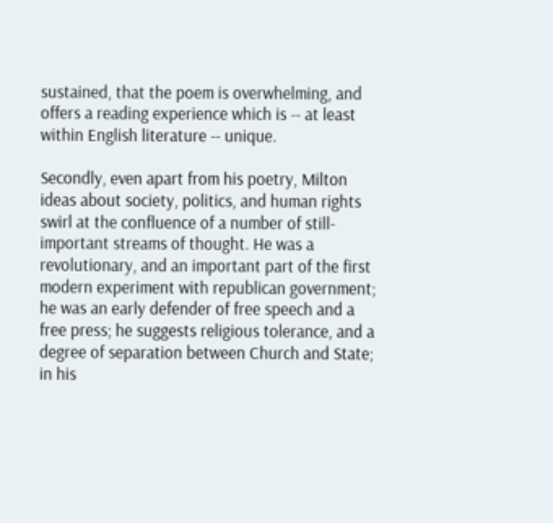sustained, that the poem is overwhelming, and offers a reading experience which is -- at least within English literature -- unique.

Secondly, even apart from his poetry, Milton ideas about society, politics, and human rights swirl at the confluence of a number of still-important streams of thought. He was a revolutionary, and an important part of the first modern experiment with republican government; he was an early defender of free speech and a free press; he suggests religious tolerance, and a degree of separation between Church and State; in his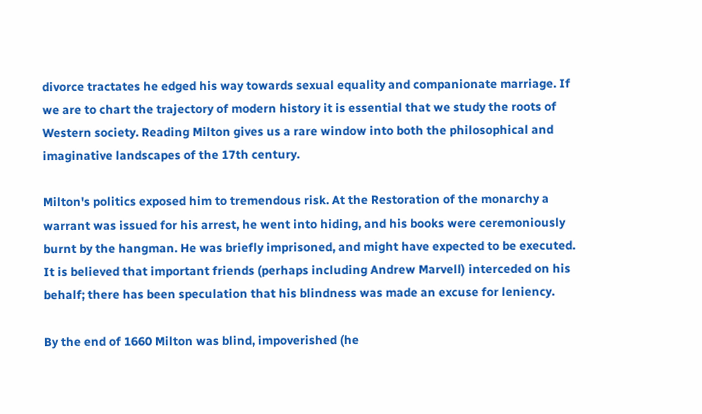divorce tractates he edged his way towards sexual equality and companionate marriage. If we are to chart the trajectory of modern history it is essential that we study the roots of Western society. Reading Milton gives us a rare window into both the philosophical and imaginative landscapes of the 17th century.

Milton's politics exposed him to tremendous risk. At the Restoration of the monarchy a warrant was issued for his arrest, he went into hiding, and his books were ceremoniously burnt by the hangman. He was briefly imprisoned, and might have expected to be executed. It is believed that important friends (perhaps including Andrew Marvell) interceded on his behalf; there has been speculation that his blindness was made an excuse for leniency.

By the end of 1660 Milton was blind, impoverished (he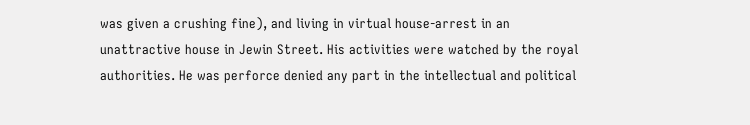was given a crushing fine), and living in virtual house-arrest in an unattractive house in Jewin Street. His activities were watched by the royal authorities. He was perforce denied any part in the intellectual and political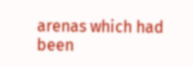arenas which had been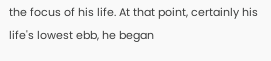the focus of his life. At that point, certainly his life's lowest ebb, he began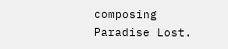composing Paradise Lost.